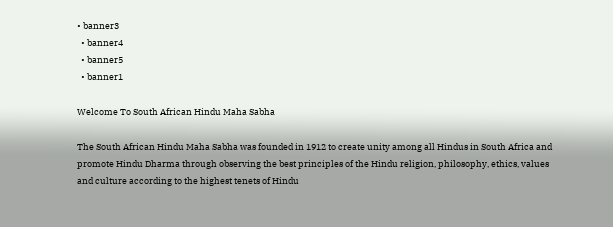• banner3
  • banner4
  • banner5
  • banner1

Welcome To South African Hindu Maha Sabha

The South African Hindu Maha Sabha was founded in 1912 to create unity among all Hindus in South Africa and promote Hindu Dharma through observing the best principles of the Hindu religion, philosophy, ethics, values and culture according to the highest tenets of Hindu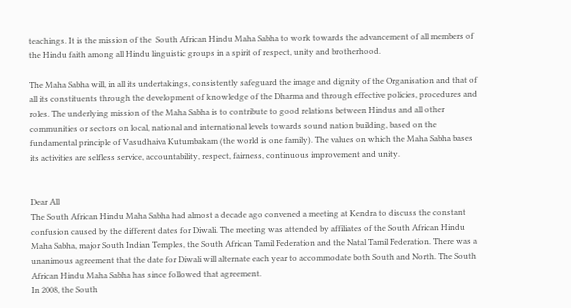teachings. It is the mission of the  South African Hindu Maha Sabha to work towards the advancement of all members of the Hindu faith among all Hindu linguistic groups in a spirit of respect, unity and brotherhood.

The Maha Sabha will, in all its undertakings, consistently safeguard the image and dignity of the Organisation and that of all its constituents through the development of knowledge of the Dharma and through effective policies, procedures and roles. The underlying mission of the Maha Sabha is to contribute to good relations between Hindus and all other communities or sectors on local, national and international levels towards sound nation building, based on the fundamental principle of Vasudhaiva Kutumbakam (the world is one family). The values on which the Maha Sabha bases its activities are selfless service, accountability, respect, fairness, continuous improvement and unity.


Dear All
The South African Hindu Maha Sabha had almost a decade ago convened a meeting at Kendra to discuss the constant confusion caused by the different dates for Diwali. The meeting was attended by affiliates of the South African Hindu Maha Sabha, major South Indian Temples, the South African Tamil Federation and the Natal Tamil Federation. There was a unanimous agreement that the date for Diwali will alternate each year to accommodate both South and North. The South African Hindu Maha Sabha has since followed that agreement.
In 2008, the South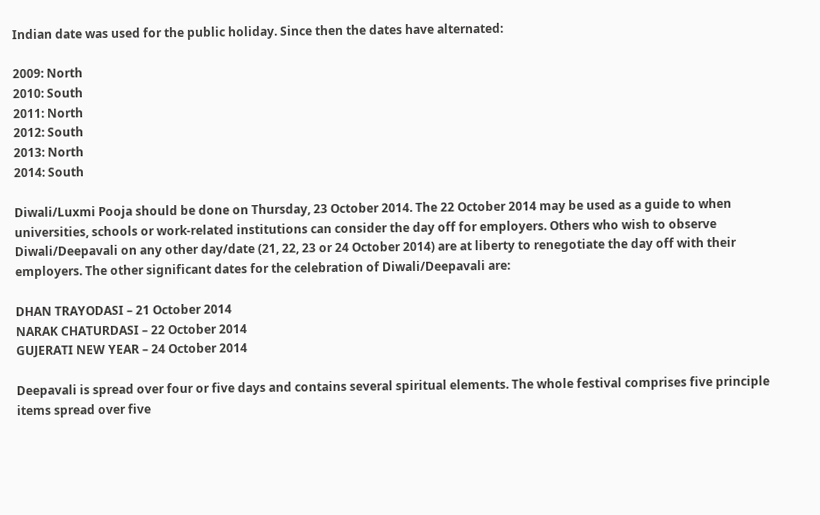Indian date was used for the public holiday. Since then the dates have alternated:

2009: North
2010: South
2011: North
2012: South
2013: North
2014: South

Diwali/Luxmi Pooja should be done on Thursday, 23 October 2014. The 22 October 2014 may be used as a guide to when universities, schools or work-related institutions can consider the day off for employers. Others who wish to observe Diwali/Deepavali on any other day/date (21, 22, 23 or 24 October 2014) are at liberty to renegotiate the day off with their employers. The other significant dates for the celebration of Diwali/Deepavali are:

DHAN TRAYODASI – 21 October 2014
NARAK CHATURDASI – 22 October 2014
GUJERATI NEW YEAR – 24 October 2014

Deepavali is spread over four or five days and contains several spiritual elements. The whole festival comprises five principle items spread over five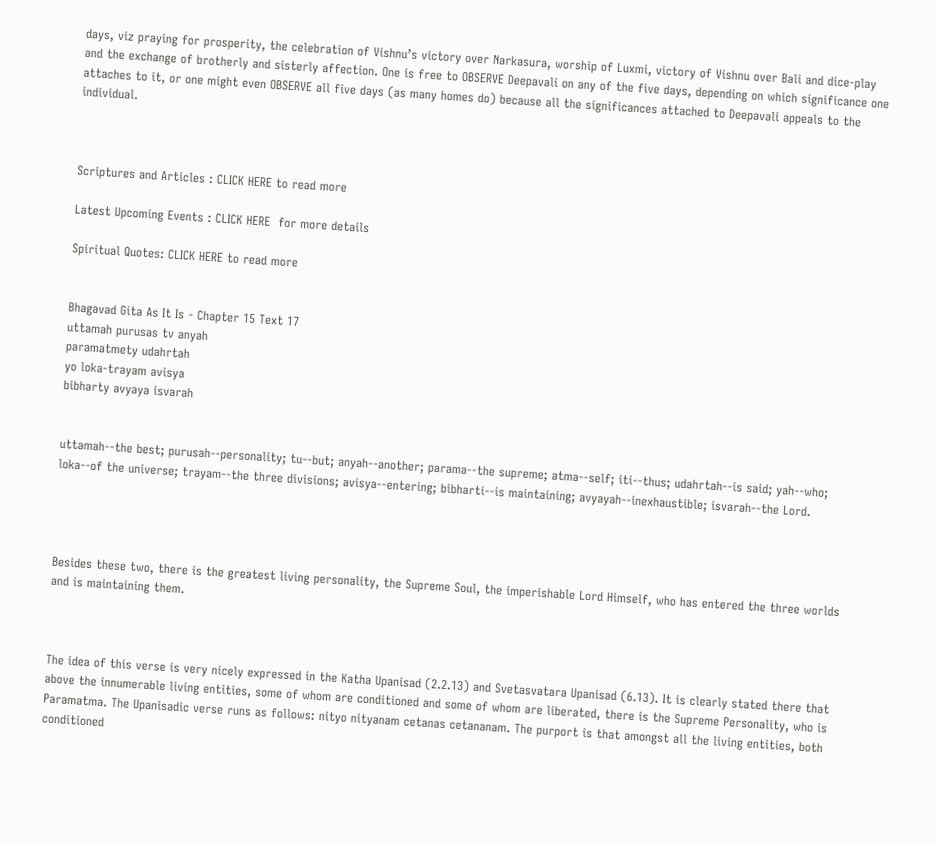days, viz praying for prosperity, the celebration of Vishnu’s victory over Narkasura, worship of Luxmi, victory of Vishnu over Bali and dice-play and the exchange of brotherly and sisterly affection. One is free to OBSERVE Deepavali on any of the five days, depending on which significance one attaches to it, or one might even OBSERVE all five days (as many homes do) because all the significances attached to Deepavali appeals to the individual.



Scriptures and Articles : CLICK HERE to read more

Latest Upcoming Events : CLICK HERE  for more details

Spiritual Quotes: CLICK HERE to read more


Bhagavad Gita As It Is - Chapter 15 Text 17
uttamah purusas tv anyah
paramatmety udahrtah
yo loka-trayam avisya
bibharty avyaya isvarah


uttamah--the best; purusah--personality; tu--but; anyah--another; parama--the supreme; atma--self; iti--thus; udahrtah--is said; yah--who; loka--of the universe; trayam--the three divisions; avisya--entering; bibharti--is maintaining; avyayah--inexhaustible; isvarah--the Lord.




Besides these two, there is the greatest living personality, the Supreme Soul, the imperishable Lord Himself, who has entered the three worlds and is maintaining them.



The idea of this verse is very nicely expressed in the Katha Upanisad (2.2.13) and Svetasvatara Upanisad (6.13). It is clearly stated there that above the innumerable living entities, some of whom are conditioned and some of whom are liberated, there is the Supreme Personality, who is Paramatma. The Upanisadic verse runs as follows: nityo nityanam cetanas cetananam. The purport is that amongst all the living entities, both conditioned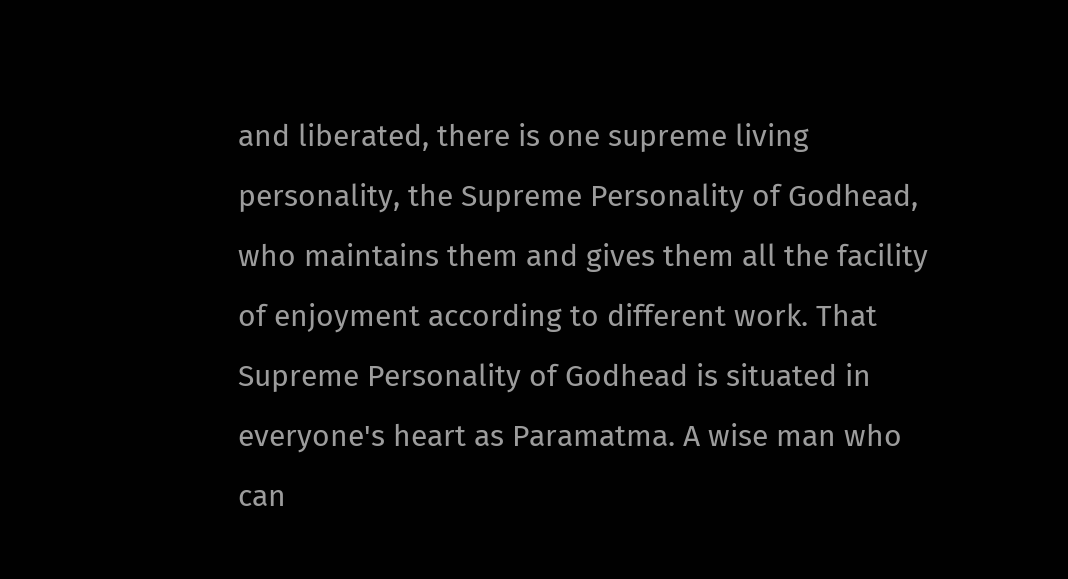and liberated, there is one supreme living personality, the Supreme Personality of Godhead, who maintains them and gives them all the facility of enjoyment according to different work. That Supreme Personality of Godhead is situated in everyone's heart as Paramatma. A wise man who can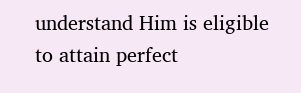understand Him is eligible to attain perfect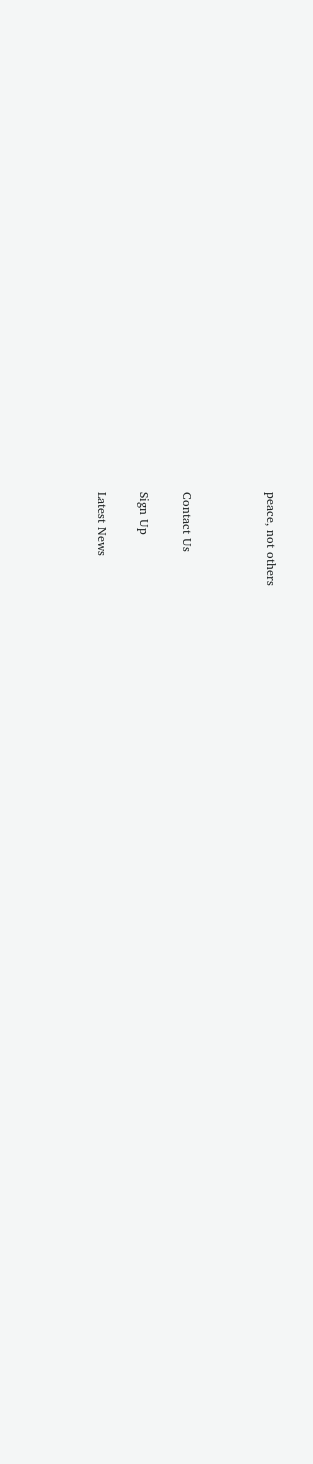peace, not others



Contact Us

Sign Up

Latest News